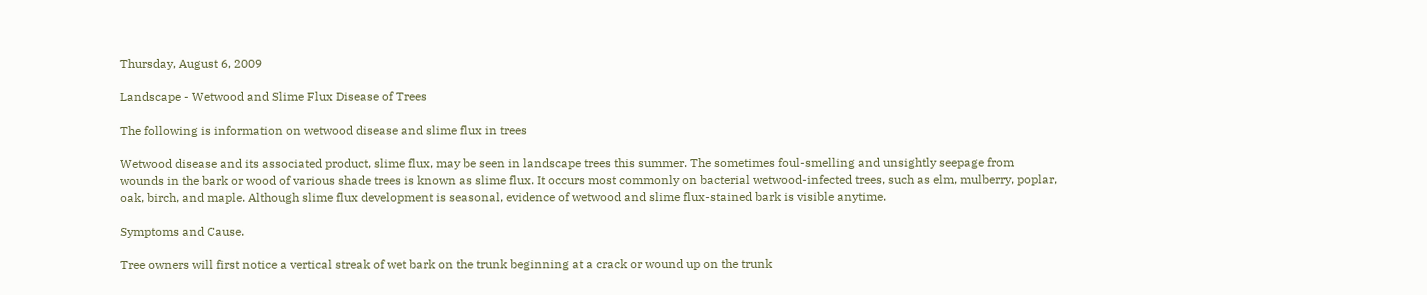Thursday, August 6, 2009

Landscape - Wetwood and Slime Flux Disease of Trees

The following is information on wetwood disease and slime flux in trees

Wetwood disease and its associated product, slime flux, may be seen in landscape trees this summer. The sometimes foul-smelling and unsightly seepage from wounds in the bark or wood of various shade trees is known as slime flux. It occurs most commonly on bacterial wetwood-infected trees, such as elm, mulberry, poplar, oak, birch, and maple. Although slime flux development is seasonal, evidence of wetwood and slime flux-stained bark is visible anytime.

Symptoms and Cause.

Tree owners will first notice a vertical streak of wet bark on the trunk beginning at a crack or wound up on the trunk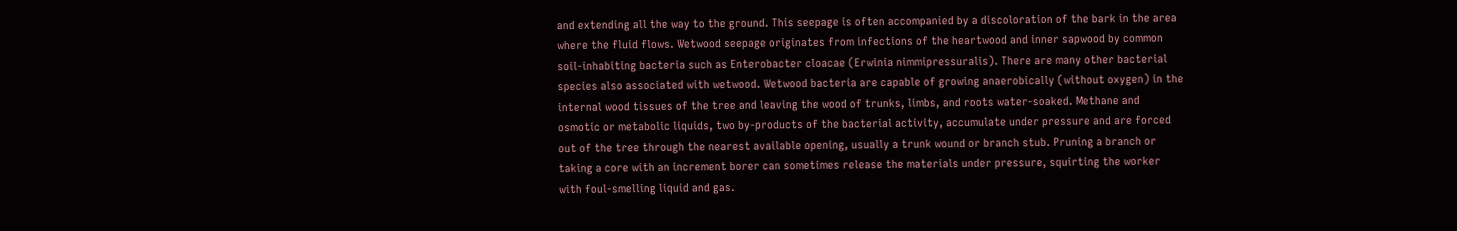and extending all the way to the ground. This seepage is often accompanied by a discoloration of the bark in the area where the fluid flows. Wetwood seepage originates from infections of the heartwood and inner sapwood by common soil-inhabiting bacteria such as Enterobacter cloacae (Erwinia nimmipressuralis). There are many other bacterial species also associated with wetwood. Wetwood bacteria are capable of growing anaerobically (without oxygen) in the internal wood tissues of the tree and leaving the wood of trunks, limbs, and roots water-soaked. Methane and osmotic or metabolic liquids, two by-products of the bacterial activity, accumulate under pressure and are forced out of the tree through the nearest available opening, usually a trunk wound or branch stub. Pruning a branch or taking a core with an increment borer can sometimes release the materials under pressure, squirting the worker with foul-smelling liquid and gas.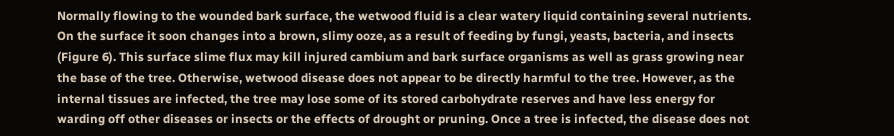Normally flowing to the wounded bark surface, the wetwood fluid is a clear watery liquid containing several nutrients. On the surface it soon changes into a brown, slimy ooze, as a result of feeding by fungi, yeasts, bacteria, and insects (Figure 6). This surface slime flux may kill injured cambium and bark surface organisms as well as grass growing near the base of the tree. Otherwise, wetwood disease does not appear to be directly harmful to the tree. However, as the internal tissues are infected, the tree may lose some of its stored carbohydrate reserves and have less energy for warding off other diseases or insects or the effects of drought or pruning. Once a tree is infected, the disease does not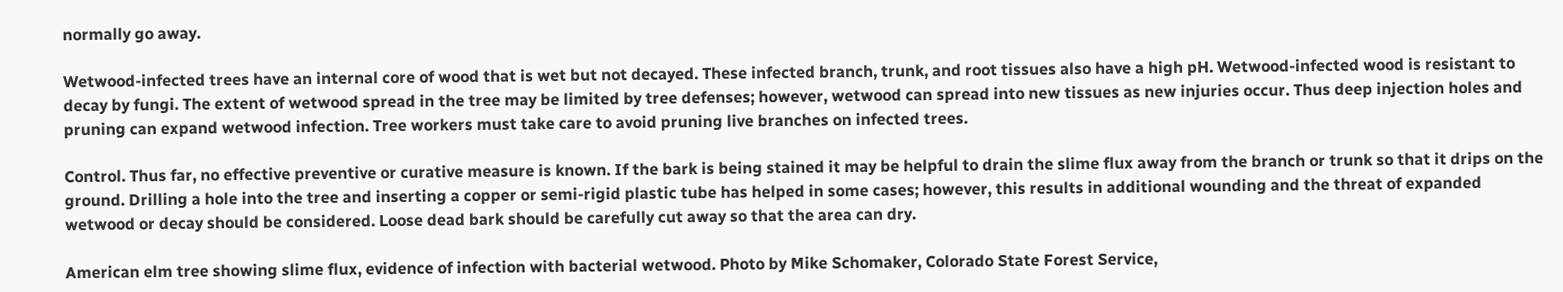normally go away.

Wetwood-infected trees have an internal core of wood that is wet but not decayed. These infected branch, trunk, and root tissues also have a high pH. Wetwood-infected wood is resistant to decay by fungi. The extent of wetwood spread in the tree may be limited by tree defenses; however, wetwood can spread into new tissues as new injuries occur. Thus deep injection holes and pruning can expand wetwood infection. Tree workers must take care to avoid pruning live branches on infected trees.

Control. Thus far, no effective preventive or curative measure is known. If the bark is being stained it may be helpful to drain the slime flux away from the branch or trunk so that it drips on the ground. Drilling a hole into the tree and inserting a copper or semi-rigid plastic tube has helped in some cases; however, this results in additional wounding and the threat of expanded wetwood or decay should be considered. Loose dead bark should be carefully cut away so that the area can dry.

American elm tree showing slime flux, evidence of infection with bacterial wetwood. Photo by Mike Schomaker, Colorado State Forest Service,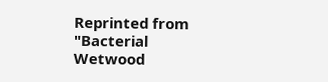Reprinted from "Bacterial Wetwood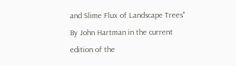and Slime Flux of Landscape Trees" By John Hartman in the current edition of the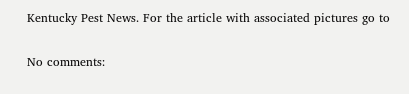Kentucky Pest News. For the article with associated pictures go to

No comments: